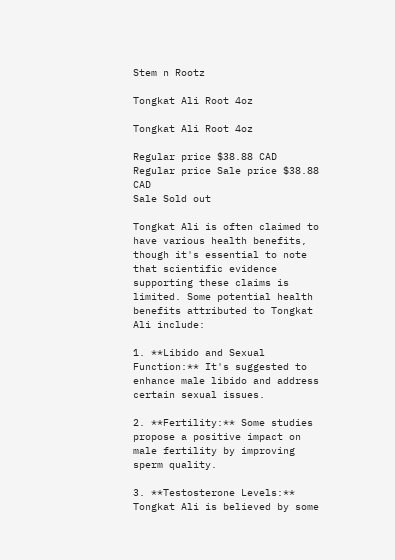Stem n Rootz

Tongkat Ali Root 4oz

Tongkat Ali Root 4oz

Regular price $38.88 CAD
Regular price Sale price $38.88 CAD
Sale Sold out

Tongkat Ali is often claimed to have various health benefits, though it's essential to note that scientific evidence supporting these claims is limited. Some potential health benefits attributed to Tongkat Ali include:

1. **Libido and Sexual Function:** It's suggested to enhance male libido and address certain sexual issues.

2. **Fertility:** Some studies propose a positive impact on male fertility by improving sperm quality.

3. **Testosterone Levels:** Tongkat Ali is believed by some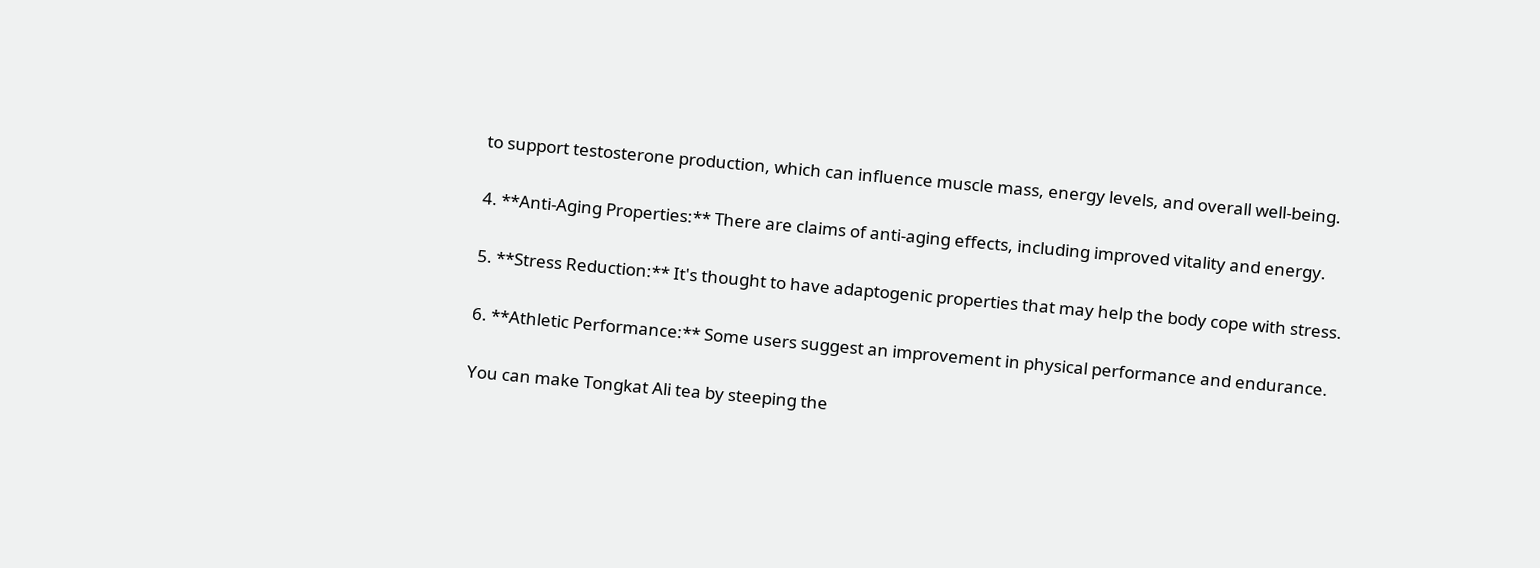to support testosterone production, which can influence muscle mass, energy levels, and overall well-being.

4. **Anti-Aging Properties:** There are claims of anti-aging effects, including improved vitality and energy.

5. **Stress Reduction:** It's thought to have adaptogenic properties that may help the body cope with stress.

6. **Athletic Performance:** Some users suggest an improvement in physical performance and endurance.

You can make Tongkat Ali tea by steeping the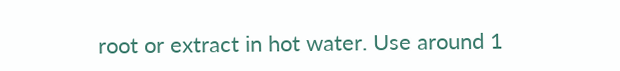root or extract in hot water. Use around 1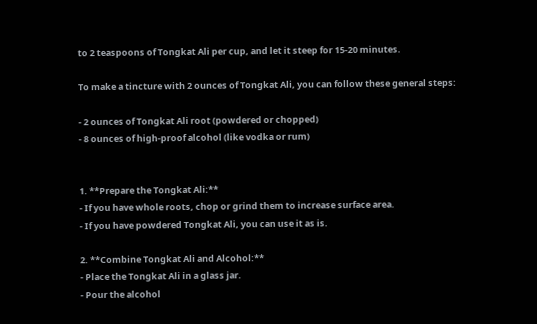to 2 teaspoons of Tongkat Ali per cup, and let it steep for 15-20 minutes.

To make a tincture with 2 ounces of Tongkat Ali, you can follow these general steps:

- 2 ounces of Tongkat Ali root (powdered or chopped)
- 8 ounces of high-proof alcohol (like vodka or rum)


1. **Prepare the Tongkat Ali:**
- If you have whole roots, chop or grind them to increase surface area.
- If you have powdered Tongkat Ali, you can use it as is.

2. **Combine Tongkat Ali and Alcohol:**
- Place the Tongkat Ali in a glass jar.
- Pour the alcohol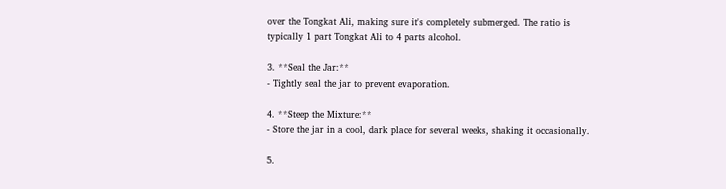over the Tongkat Ali, making sure it's completely submerged. The ratio is typically 1 part Tongkat Ali to 4 parts alcohol.

3. **Seal the Jar:**
- Tightly seal the jar to prevent evaporation.

4. **Steep the Mixture:**
- Store the jar in a cool, dark place for several weeks, shaking it occasionally.

5.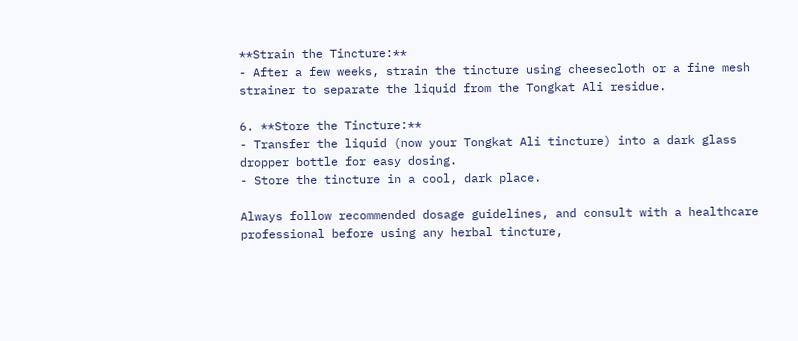**Strain the Tincture:**
- After a few weeks, strain the tincture using cheesecloth or a fine mesh strainer to separate the liquid from the Tongkat Ali residue.

6. **Store the Tincture:**
- Transfer the liquid (now your Tongkat Ali tincture) into a dark glass dropper bottle for easy dosing.
- Store the tincture in a cool, dark place.

Always follow recommended dosage guidelines, and consult with a healthcare professional before using any herbal tincture,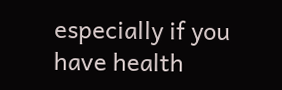especially if you have health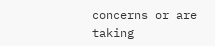concerns or are taking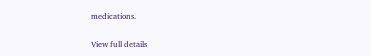medications.


View full details